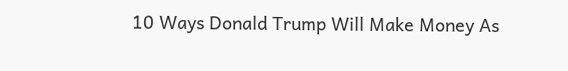10 Ways Donald Trump Will Make Money As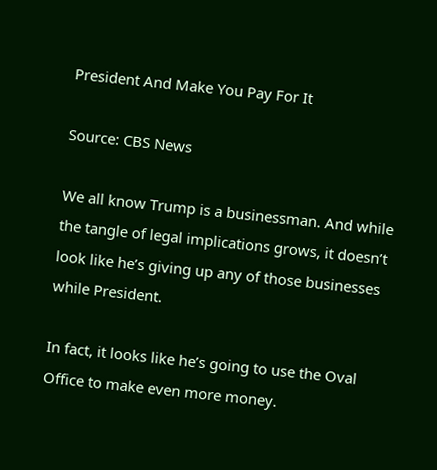President And Make You Pay For It

Source: CBS News

We all know Trump is a businessman. And while the tangle of legal implications grows, it doesn’t look like he’s giving up any of those businesses while President.

In fact, it looks like he’s going to use the Oval Office to make even more money.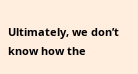Ultimately, we don’t know how the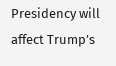Presidency will affect Trump’s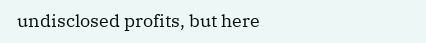undisclosed profits, but here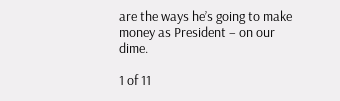are the ways he’s going to make money as President – on our dime.

1 of 11